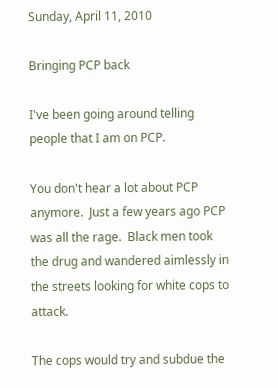Sunday, April 11, 2010

Bringing PCP back

I've been going around telling people that I am on PCP.

You don't hear a lot about PCP anymore.  Just a few years ago PCP was all the rage.  Black men took the drug and wandered aimlessly in the streets looking for white cops to attack.

The cops would try and subdue the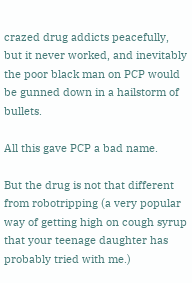crazed drug addicts peacefully, but it never worked, and inevitably the poor black man on PCP would be gunned down in a hailstorm of bullets.

All this gave PCP a bad name.

But the drug is not that different from robotripping (a very popular way of getting high on cough syrup that your teenage daughter has probably tried with me.)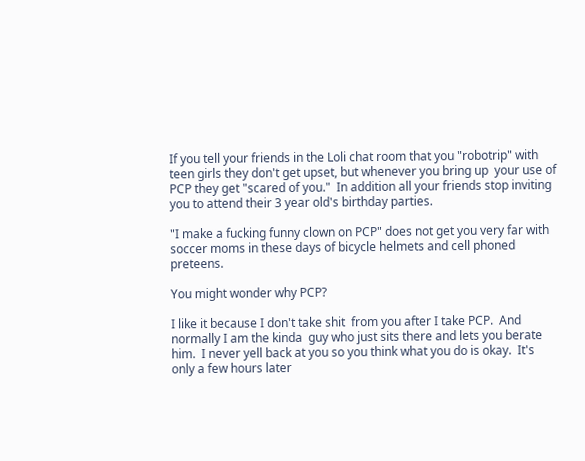If you tell your friends in the Loli chat room that you "robotrip" with teen girls they don't get upset, but whenever you bring up  your use of PCP they get "scared of you."  In addition all your friends stop inviting you to attend their 3 year old's birthday parties.

"I make a fucking funny clown on PCP" does not get you very far with soccer moms in these days of bicycle helmets and cell phoned preteens.

You might wonder why PCP?

I like it because I don't take shit  from you after I take PCP.  And normally I am the kinda  guy who just sits there and lets you berate him.  I never yell back at you so you think what you do is okay.  It's only a few hours later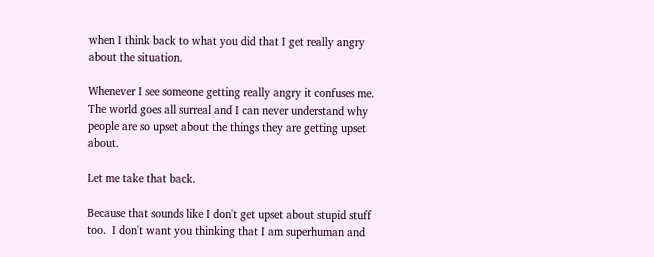when I think back to what you did that I get really angry about the situation.

Whenever I see someone getting really angry it confuses me.  The world goes all surreal and I can never understand why people are so upset about the things they are getting upset about.

Let me take that back.

Because that sounds like I don't get upset about stupid stuff too.  I don't want you thinking that I am superhuman and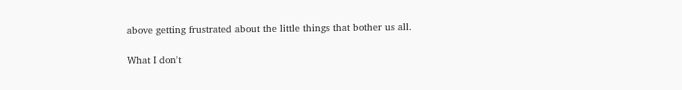above getting frustrated about the little things that bother us all.

What I don't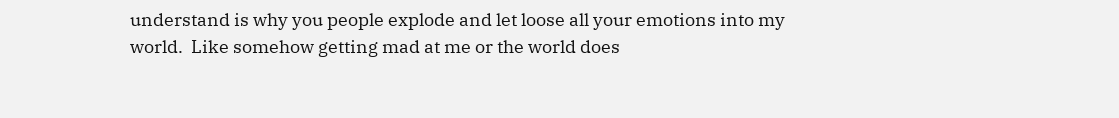understand is why you people explode and let loose all your emotions into my world.  Like somehow getting mad at me or the world does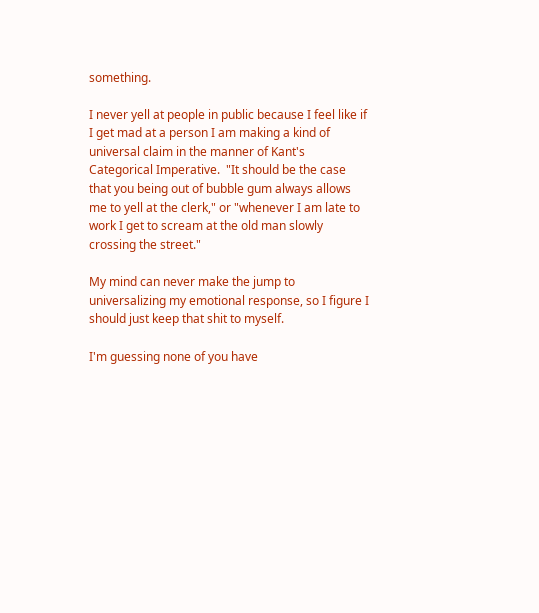something.

I never yell at people in public because I feel like if I get mad at a person I am making a kind of universal claim in the manner of Kant's Categorical Imperative.  "It should be the case that you being out of bubble gum always allows me to yell at the clerk," or "whenever I am late to work I get to scream at the old man slowly crossing the street."

My mind can never make the jump to universalizing my emotional response, so I figure I should just keep that shit to myself.

I'm guessing none of you have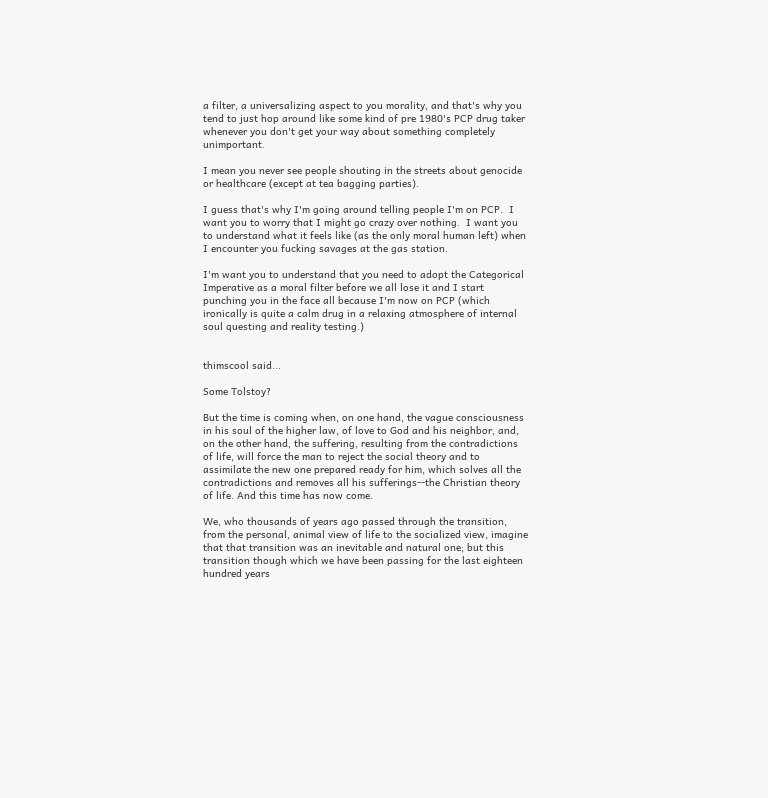a filter, a universalizing aspect to you morality, and that's why you tend to just hop around like some kind of pre 1980's PCP drug taker whenever you don't get your way about something completely unimportant.

I mean you never see people shouting in the streets about genocide or healthcare (except at tea bagging parties).

I guess that's why I'm going around telling people I'm on PCP.  I want you to worry that I might go crazy over nothing.  I want you to understand what it feels like (as the only moral human left) when I encounter you fucking savages at the gas station.

I'm want you to understand that you need to adopt the Categorical Imperative as a moral filter before we all lose it and I start punching you in the face all because I'm now on PCP (which ironically is quite a calm drug in a relaxing atmosphere of internal soul questing and reality testing.)


thimscool said...

Some Tolstoy?

But the time is coming when, on one hand, the vague consciousness in his soul of the higher law, of love to God and his neighbor, and, on the other hand, the suffering, resulting from the contradictions of life, will force the man to reject the social theory and to assimilate the new one prepared ready for him, which solves all the contradictions and removes all his sufferings--the Christian theory of life. And this time has now come.

We, who thousands of years ago passed through the transition, from the personal, animal view of life to the socialized view, imagine that that transition was an inevitable and natural one; but this transition though which we have been passing for the last eighteen hundred years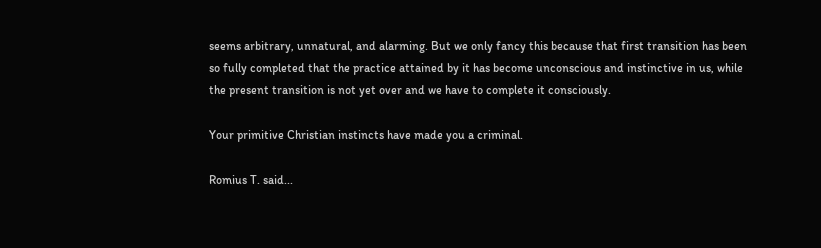seems arbitrary, unnatural, and alarming. But we only fancy this because that first transition has been so fully completed that the practice attained by it has become unconscious and instinctive in us, while the present transition is not yet over and we have to complete it consciously.

Your primitive Christian instincts have made you a criminal.

Romius T. said...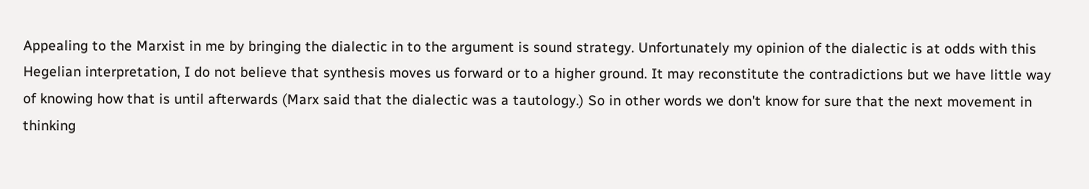Appealing to the Marxist in me by bringing the dialectic in to the argument is sound strategy. Unfortunately my opinion of the dialectic is at odds with this Hegelian interpretation, I do not believe that synthesis moves us forward or to a higher ground. It may reconstitute the contradictions but we have little way of knowing how that is until afterwards (Marx said that the dialectic was a tautology.) So in other words we don't know for sure that the next movement in thinking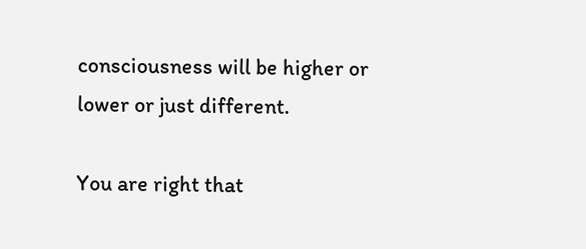consciousness will be higher or lower or just different.

You are right that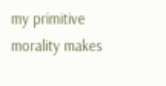my primitive morality makes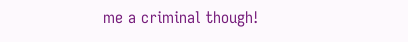me a criminal though!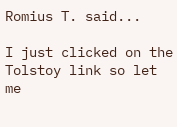Romius T. said...

I just clicked on the Tolstoy link so let me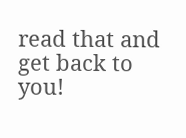read that and get back to you!